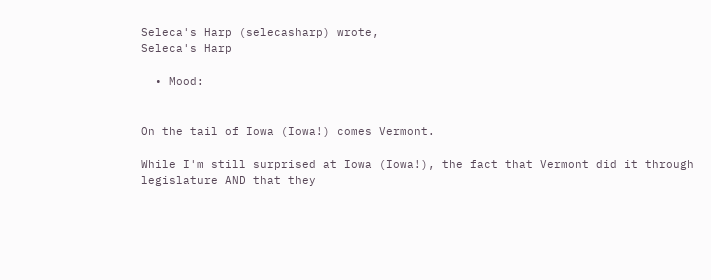Seleca's Harp (selecasharp) wrote,
Seleca's Harp

  • Mood:


On the tail of Iowa (Iowa!) comes Vermont.

While I'm still surprised at Iowa (Iowa!), the fact that Vermont did it through legislature AND that they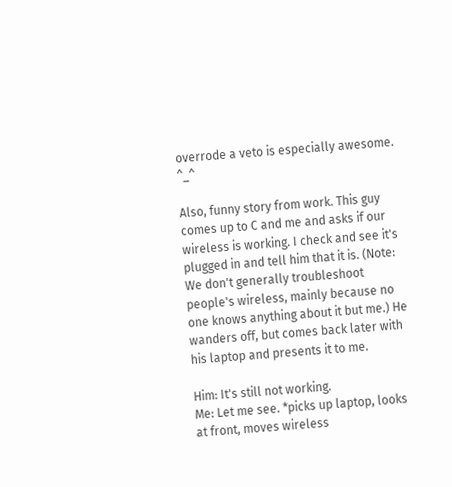overrode a veto is especially awesome. ^_^

Also, funny story from work. This guy comes up to C and me and asks if our wireless is working. I check and see it's plugged in and tell him that it is. (Note: We don't generally troubleshoot people's wireless, mainly because no one knows anything about it but me.) He wanders off, but comes back later with his laptop and presents it to me.

Him: It's still not working.
Me: Let me see. *picks up laptop, looks at front, moves wireless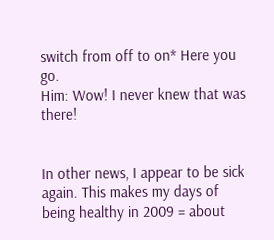switch from off to on* Here you go.
Him: Wow! I never knew that was there!


In other news, I appear to be sick again. This makes my days of being healthy in 2009 = about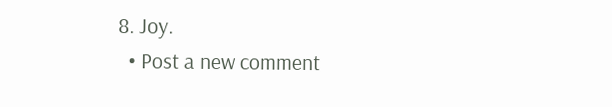8. Joy.
  • Post a new comment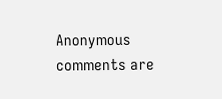Anonymous comments are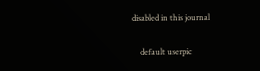disabled in this journal

    default userpic